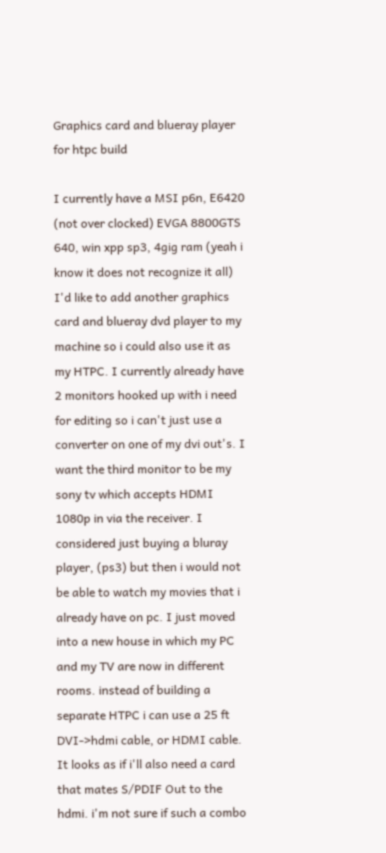Graphics card and blueray player for htpc build

I currently have a MSI p6n, E6420 (not over clocked) EVGA 8800GTS 640, win xpp sp3, 4gig ram (yeah i know it does not recognize it all) I'd like to add another graphics card and blueray dvd player to my machine so i could also use it as my HTPC. I currently already have 2 monitors hooked up with i need for editing so i can't just use a converter on one of my dvi out's. I want the third monitor to be my sony tv which accepts HDMI 1080p in via the receiver. I considered just buying a bluray player, (ps3) but then i would not be able to watch my movies that i already have on pc. I just moved into a new house in which my PC and my TV are now in different rooms. instead of building a separate HTPC i can use a 25 ft DVI->hdmi cable, or HDMI cable. It looks as if i'll also need a card that mates S/PDIF Out to the hdmi. i'm not sure if such a combo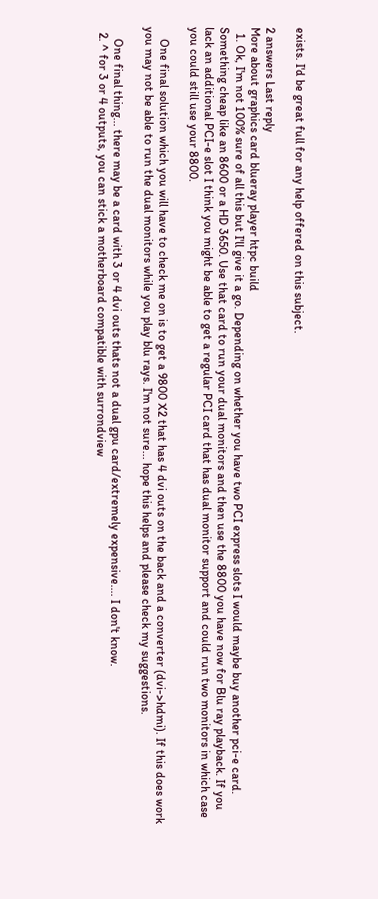exists. I'd be great full for any help offered on this subject.

2 answers Last reply
More about graphics card blueray player htpc build
  1. Ok, I'm not 100% sure of all this but I'll give it a go. Depending on whether you have two PCI express slots I would maybe buy another pci-e card. Something cheap like an 8600 or a HD 3650. Use that card to run your dual monitors and then use the 8800 you have now for Blu ray playback. If you lack an additional PCI-e slot I think you might be able to get a regular PCI card that has dual monitor support and could run two monitors in which case you could still use your 8800.

    One final solution which you will have to check me on is to get a 9800 X2 that has 4 dvi outs on the back and a converter (dvi->hdmi). If this does work you may not be able to run the dual monitors while you play blu rays. I'm not sure... hope this helps and please check my suggestions.

    One final thing... there may be a card with 3 or 4 dvi outs thats not a dual gpu card/extremely expensive.... I don't know.
  2. ^ for 3 or 4 outputs, you can stick a motherboard compatible with surrondview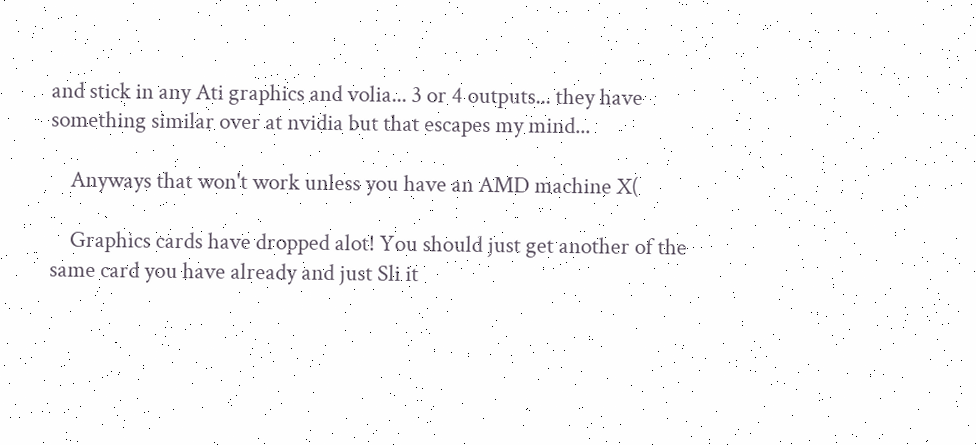and stick in any Ati graphics and volia... 3 or 4 outputs... they have something similar over at nvidia but that escapes my mind...

    Anyways that won't work unless you have an AMD machine X(

    Graphics cards have dropped alot! You should just get another of the same card you have already and just Sli it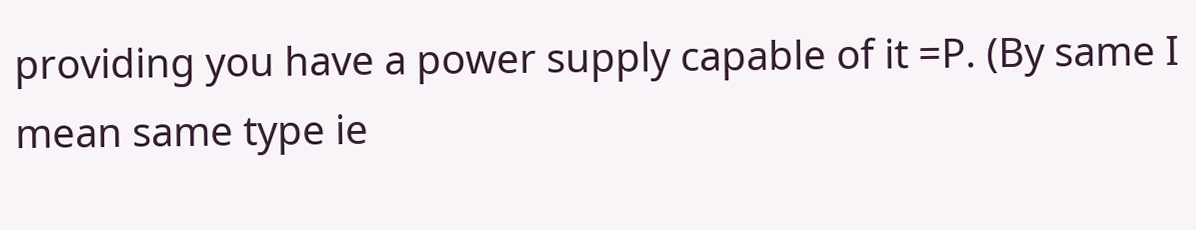providing you have a power supply capable of it =P. (By same I mean same type ie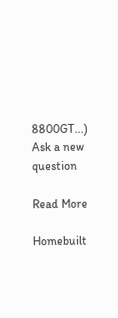8800GT...)
Ask a new question

Read More

Homebuilt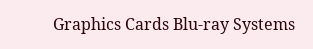Graphics Cards Blu-ray Systems